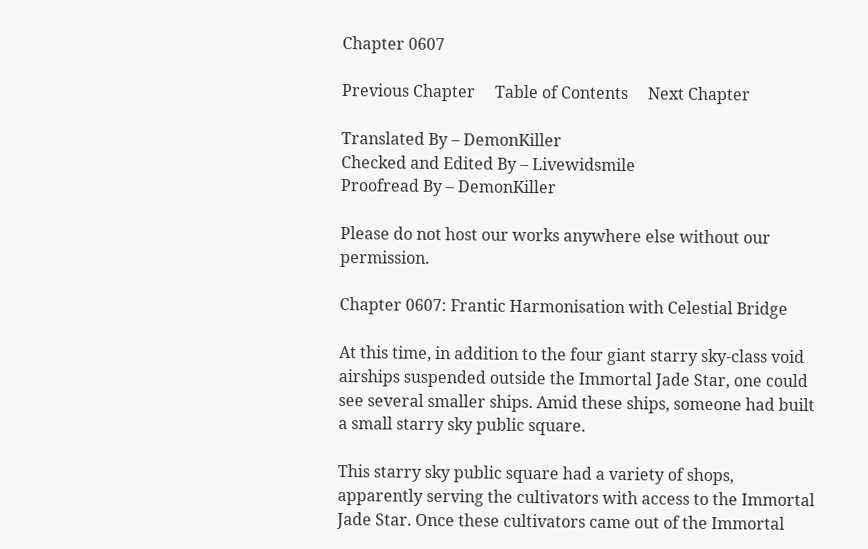Chapter 0607

Previous Chapter     Table of Contents     Next Chapter

Translated By – DemonKiller
Checked and Edited By – Livewidsmile
Proofread By – DemonKiller

Please do not host our works anywhere else without our permission.

Chapter 0607: Frantic Harmonisation with Celestial Bridge

At this time, in addition to the four giant starry sky-class void airships suspended outside the Immortal Jade Star, one could see several smaller ships. Amid these ships, someone had built a small starry sky public square.

This starry sky public square had a variety of shops, apparently serving the cultivators with access to the Immortal Jade Star. Once these cultivators came out of the Immortal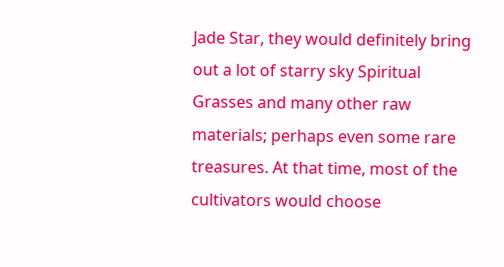Jade Star, they would definitely bring out a lot of starry sky Spiritual Grasses and many other raw materials; perhaps even some rare treasures. At that time, most of the cultivators would choose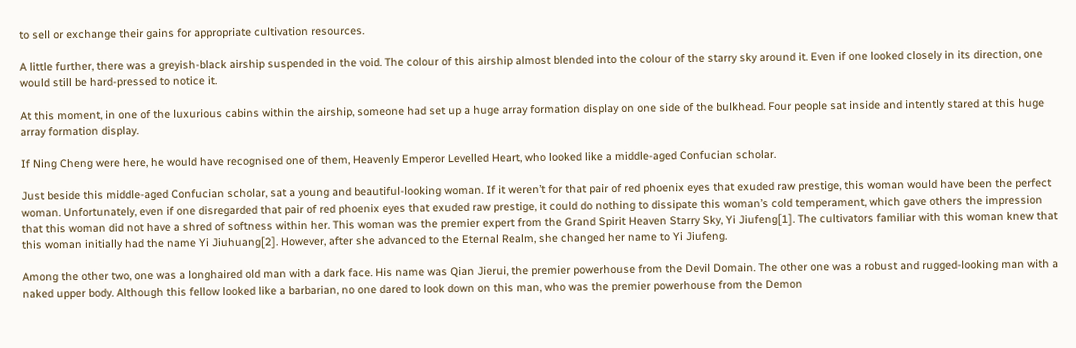to sell or exchange their gains for appropriate cultivation resources.

A little further, there was a greyish-black airship suspended in the void. The colour of this airship almost blended into the colour of the starry sky around it. Even if one looked closely in its direction, one would still be hard-pressed to notice it.

At this moment, in one of the luxurious cabins within the airship, someone had set up a huge array formation display on one side of the bulkhead. Four people sat inside and intently stared at this huge array formation display.

If Ning Cheng were here, he would have recognised one of them, Heavenly Emperor Levelled Heart, who looked like a middle-aged Confucian scholar.

Just beside this middle-aged Confucian scholar, sat a young and beautiful-looking woman. If it weren’t for that pair of red phoenix eyes that exuded raw prestige, this woman would have been the perfect woman. Unfortunately, even if one disregarded that pair of red phoenix eyes that exuded raw prestige, it could do nothing to dissipate this woman’s cold temperament, which gave others the impression that this woman did not have a shred of softness within her. This woman was the premier expert from the Grand Spirit Heaven Starry Sky, Yi Jiufeng[1]. The cultivators familiar with this woman knew that this woman initially had the name Yi Jiuhuang[2]. However, after she advanced to the Eternal Realm, she changed her name to Yi Jiufeng.

Among the other two, one was a longhaired old man with a dark face. His name was Qian Jierui, the premier powerhouse from the Devil Domain. The other one was a robust and rugged-looking man with a naked upper body. Although this fellow looked like a barbarian, no one dared to look down on this man, who was the premier powerhouse from the Demon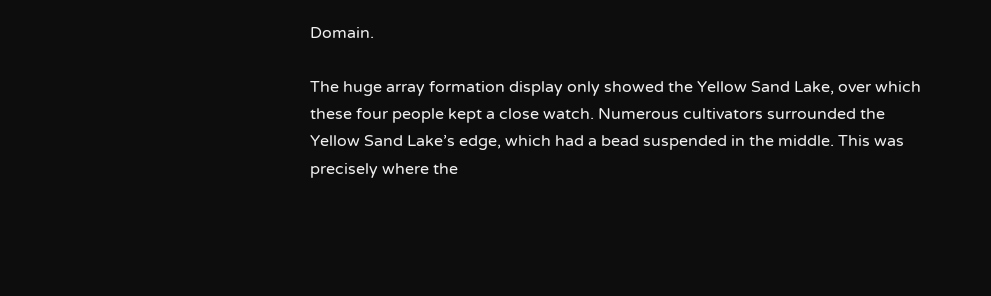Domain.

The huge array formation display only showed the Yellow Sand Lake, over which these four people kept a close watch. Numerous cultivators surrounded the Yellow Sand Lake’s edge, which had a bead suspended in the middle. This was precisely where the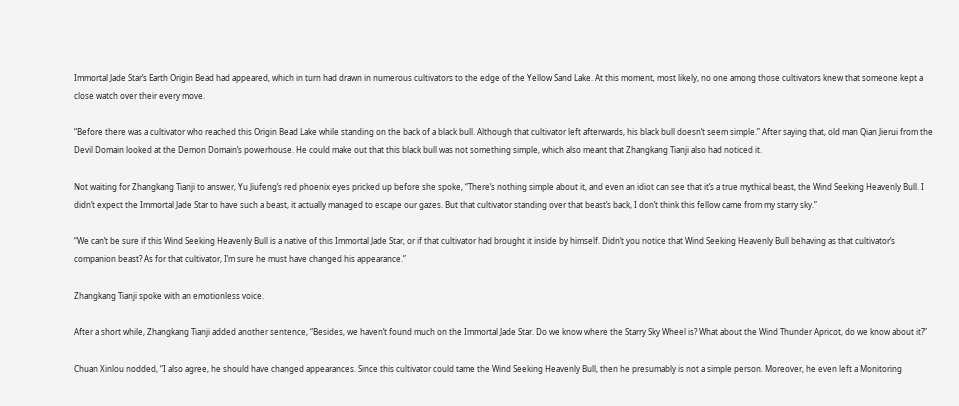Immortal Jade Star’s Earth Origin Bead had appeared, which in turn had drawn in numerous cultivators to the edge of the Yellow Sand Lake. At this moment, most likely, no one among those cultivators knew that someone kept a close watch over their every move.

“Before there was a cultivator who reached this Origin Bead Lake while standing on the back of a black bull. Although that cultivator left afterwards, his black bull doesn’t seem simple.” After saying that, old man Qian Jierui from the Devil Domain looked at the Demon Domain’s powerhouse. He could make out that this black bull was not something simple, which also meant that Zhangkang Tianji also had noticed it.

Not waiting for Zhangkang Tianji to answer, Yu Jiufeng’s red phoenix eyes pricked up before she spoke, “There’s nothing simple about it, and even an idiot can see that it’s a true mythical beast, the Wind Seeking Heavenly Bull. I didn’t expect the Immortal Jade Star to have such a beast, it actually managed to escape our gazes. But that cultivator standing over that beast’s back, I don’t think this fellow came from my starry sky.”

“We can’t be sure if this Wind Seeking Heavenly Bull is a native of this Immortal Jade Star, or if that cultivator had brought it inside by himself. Didn’t you notice that Wind Seeking Heavenly Bull behaving as that cultivator’s companion beast? As for that cultivator, I’m sure he must have changed his appearance.”

Zhangkang Tianji spoke with an emotionless voice.

After a short while, Zhangkang Tianji added another sentence, “Besides, we haven’t found much on the Immortal Jade Star. Do we know where the Starry Sky Wheel is? What about the Wind Thunder Apricot, do we know about it?”

Chuan Xinlou nodded, “I also agree, he should have changed appearances. Since this cultivator could tame the Wind Seeking Heavenly Bull, then he presumably is not a simple person. Moreover, he even left a Monitoring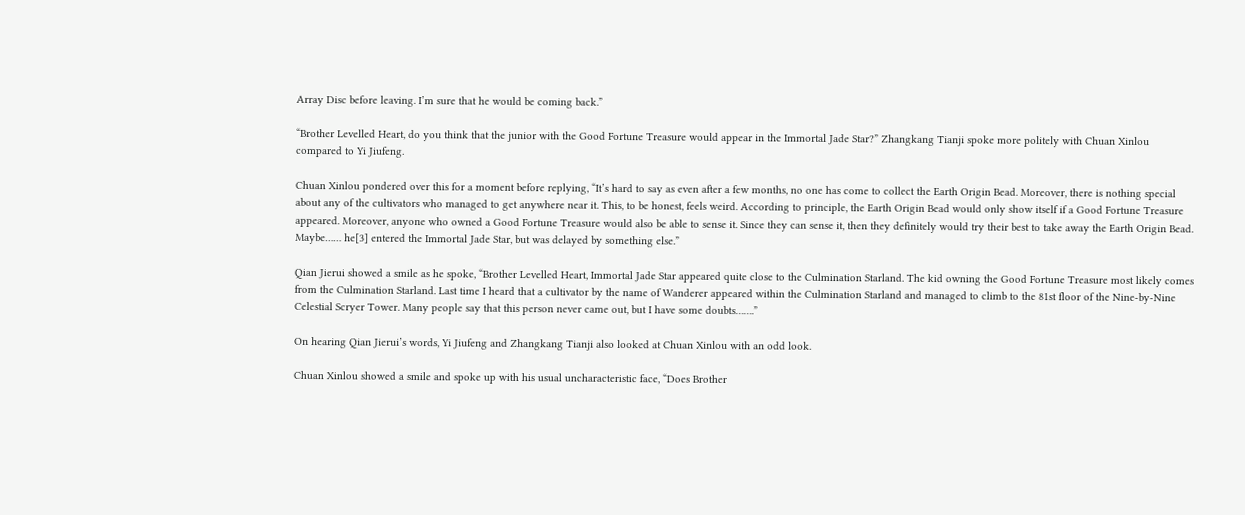Array Disc before leaving. I’m sure that he would be coming back.”

“Brother Levelled Heart, do you think that the junior with the Good Fortune Treasure would appear in the Immortal Jade Star?” Zhangkang Tianji spoke more politely with Chuan Xinlou compared to Yi Jiufeng.

Chuan Xinlou pondered over this for a moment before replying, “It’s hard to say as even after a few months, no one has come to collect the Earth Origin Bead. Moreover, there is nothing special about any of the cultivators who managed to get anywhere near it. This, to be honest, feels weird. According to principle, the Earth Origin Bead would only show itself if a Good Fortune Treasure appeared. Moreover, anyone who owned a Good Fortune Treasure would also be able to sense it. Since they can sense it, then they definitely would try their best to take away the Earth Origin Bead. Maybe…… he[3] entered the Immortal Jade Star, but was delayed by something else.”

Qian Jierui showed a smile as he spoke, “Brother Levelled Heart, Immortal Jade Star appeared quite close to the Culmination Starland. The kid owning the Good Fortune Treasure most likely comes from the Culmination Starland. Last time I heard that a cultivator by the name of Wanderer appeared within the Culmination Starland and managed to climb to the 81st floor of the Nine-by-Nine Celestial Scryer Tower. Many people say that this person never came out, but I have some doubts…….”

On hearing Qian Jierui’s words, Yi Jiufeng and Zhangkang Tianji also looked at Chuan Xinlou with an odd look.

Chuan Xinlou showed a smile and spoke up with his usual uncharacteristic face, “Does Brother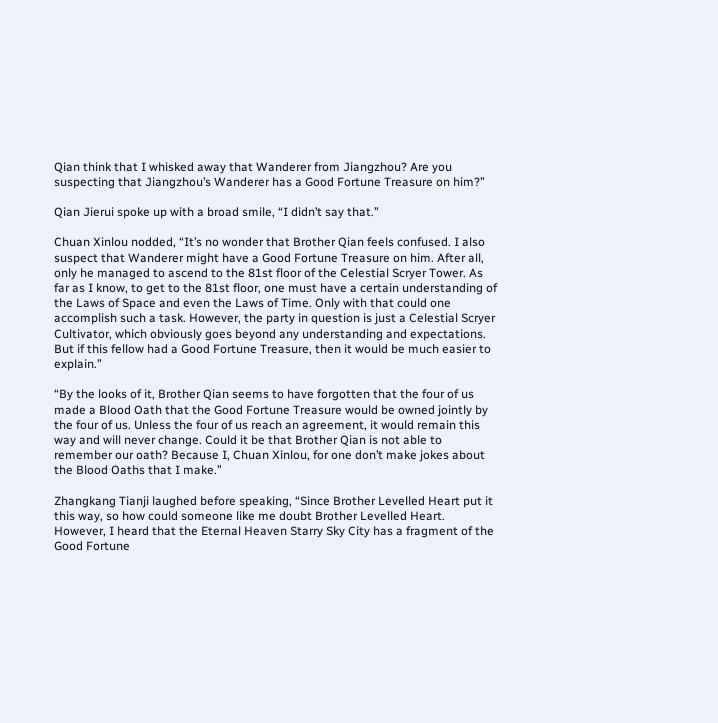Qian think that I whisked away that Wanderer from Jiangzhou? Are you suspecting that Jiangzhou’s Wanderer has a Good Fortune Treasure on him?”

Qian Jierui spoke up with a broad smile, “I didn’t say that.”

Chuan Xinlou nodded, “It’s no wonder that Brother Qian feels confused. I also suspect that Wanderer might have a Good Fortune Treasure on him. After all, only he managed to ascend to the 81st floor of the Celestial Scryer Tower. As far as I know, to get to the 81st floor, one must have a certain understanding of the Laws of Space and even the Laws of Time. Only with that could one accomplish such a task. However, the party in question is just a Celestial Scryer Cultivator, which obviously goes beyond any understanding and expectations. But if this fellow had a Good Fortune Treasure, then it would be much easier to explain.”

“By the looks of it, Brother Qian seems to have forgotten that the four of us made a Blood Oath that the Good Fortune Treasure would be owned jointly by the four of us. Unless the four of us reach an agreement, it would remain this way and will never change. Could it be that Brother Qian is not able to remember our oath? Because I, Chuan Xinlou, for one don’t make jokes about the Blood Oaths that I make.”

Zhangkang Tianji laughed before speaking, “Since Brother Levelled Heart put it this way, so how could someone like me doubt Brother Levelled Heart. However, I heard that the Eternal Heaven Starry Sky City has a fragment of the Good Fortune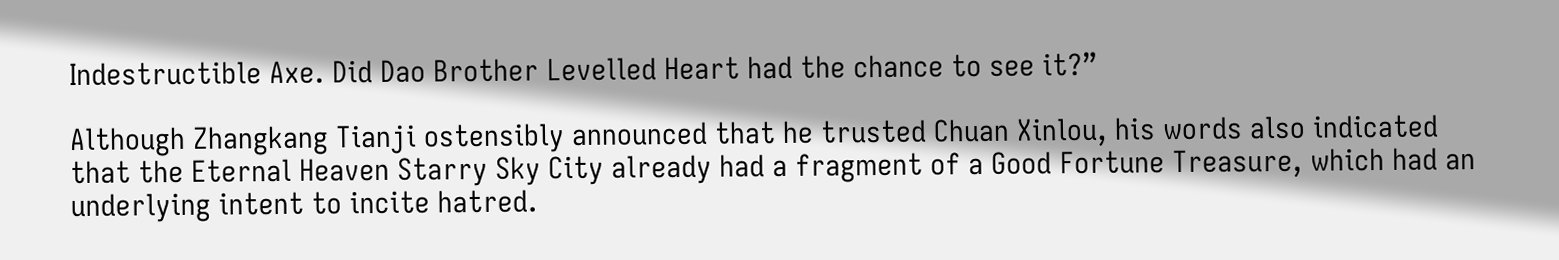Indestructible Axe. Did Dao Brother Levelled Heart had the chance to see it?”

Although Zhangkang Tianji ostensibly announced that he trusted Chuan Xinlou, his words also indicated that the Eternal Heaven Starry Sky City already had a fragment of a Good Fortune Treasure, which had an underlying intent to incite hatred.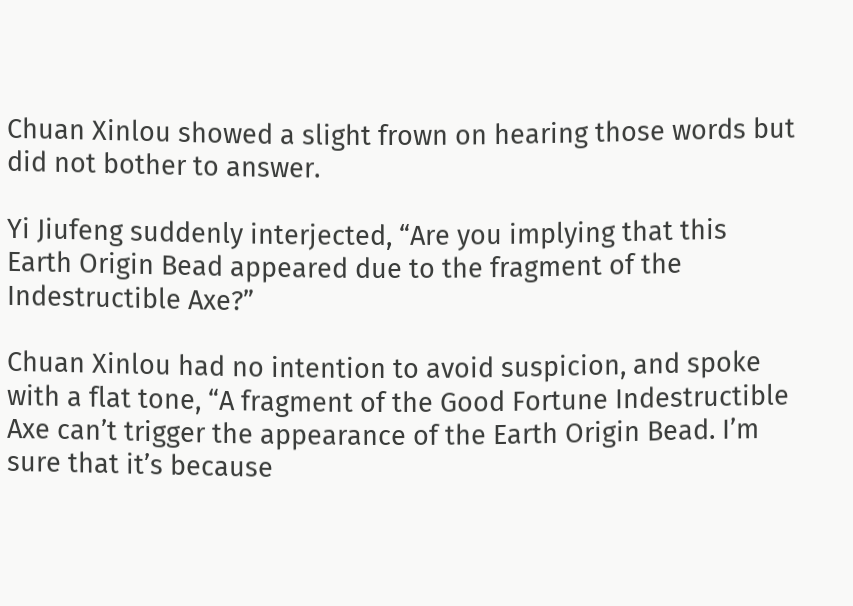Chuan Xinlou showed a slight frown on hearing those words but did not bother to answer.

Yi Jiufeng suddenly interjected, “Are you implying that this Earth Origin Bead appeared due to the fragment of the Indestructible Axe?”

Chuan Xinlou had no intention to avoid suspicion, and spoke with a flat tone, “A fragment of the Good Fortune Indestructible Axe can’t trigger the appearance of the Earth Origin Bead. I’m sure that it’s because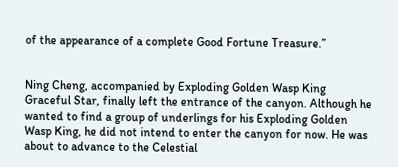of the appearance of a complete Good Fortune Treasure.”


Ning Cheng, accompanied by Exploding Golden Wasp King Graceful Star, finally left the entrance of the canyon. Although he wanted to find a group of underlings for his Exploding Golden Wasp King, he did not intend to enter the canyon for now. He was about to advance to the Celestial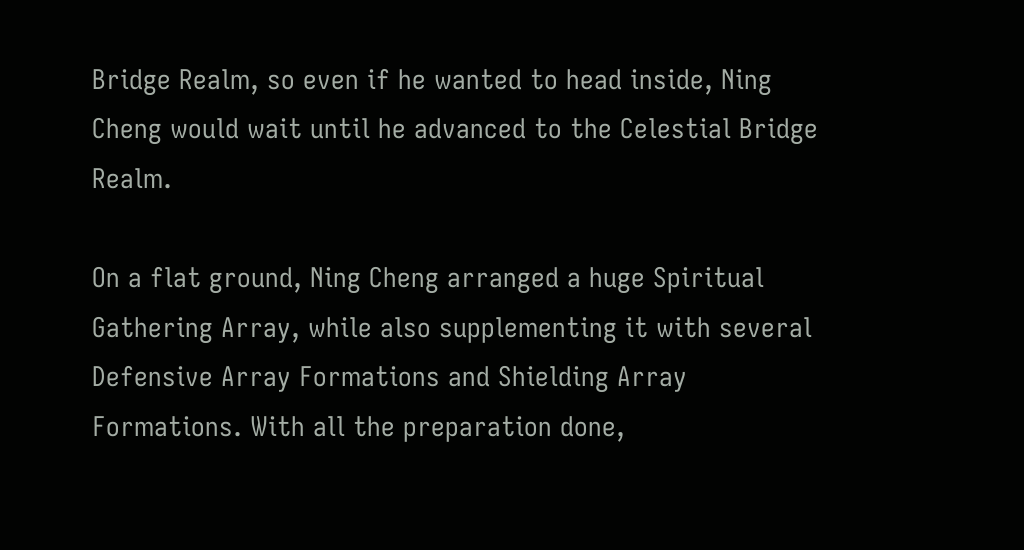Bridge Realm, so even if he wanted to head inside, Ning Cheng would wait until he advanced to the Celestial Bridge Realm.

On a flat ground, Ning Cheng arranged a huge Spiritual Gathering Array, while also supplementing it with several Defensive Array Formations and Shielding Array Formations. With all the preparation done,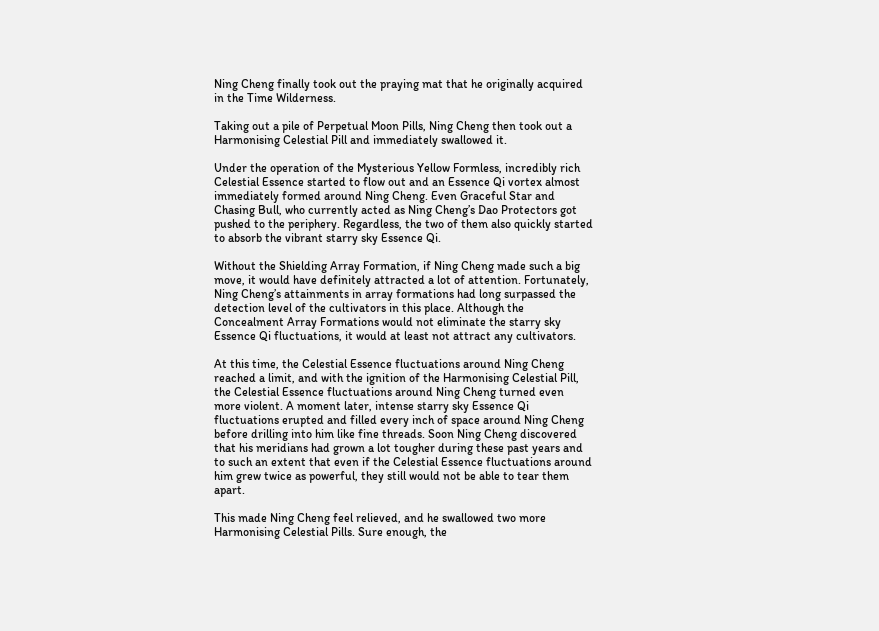Ning Cheng finally took out the praying mat that he originally acquired in the Time Wilderness.

Taking out a pile of Perpetual Moon Pills, Ning Cheng then took out a Harmonising Celestial Pill and immediately swallowed it.

Under the operation of the Mysterious Yellow Formless, incredibly rich Celestial Essence started to flow out and an Essence Qi vortex almost immediately formed around Ning Cheng. Even Graceful Star and Chasing Bull, who currently acted as Ning Cheng’s Dao Protectors got pushed to the periphery. Regardless, the two of them also quickly started to absorb the vibrant starry sky Essence Qi.

Without the Shielding Array Formation, if Ning Cheng made such a big move, it would have definitely attracted a lot of attention. Fortunately, Ning Cheng’s attainments in array formations had long surpassed the detection level of the cultivators in this place. Although the Concealment Array Formations would not eliminate the starry sky Essence Qi fluctuations, it would at least not attract any cultivators.

At this time, the Celestial Essence fluctuations around Ning Cheng reached a limit, and with the ignition of the Harmonising Celestial Pill, the Celestial Essence fluctuations around Ning Cheng turned even more violent. A moment later, intense starry sky Essence Qi fluctuations erupted and filled every inch of space around Ning Cheng before drilling into him like fine threads. Soon Ning Cheng discovered that his meridians had grown a lot tougher during these past years and to such an extent that even if the Celestial Essence fluctuations around him grew twice as powerful, they still would not be able to tear them apart.

This made Ning Cheng feel relieved, and he swallowed two more Harmonising Celestial Pills. Sure enough, the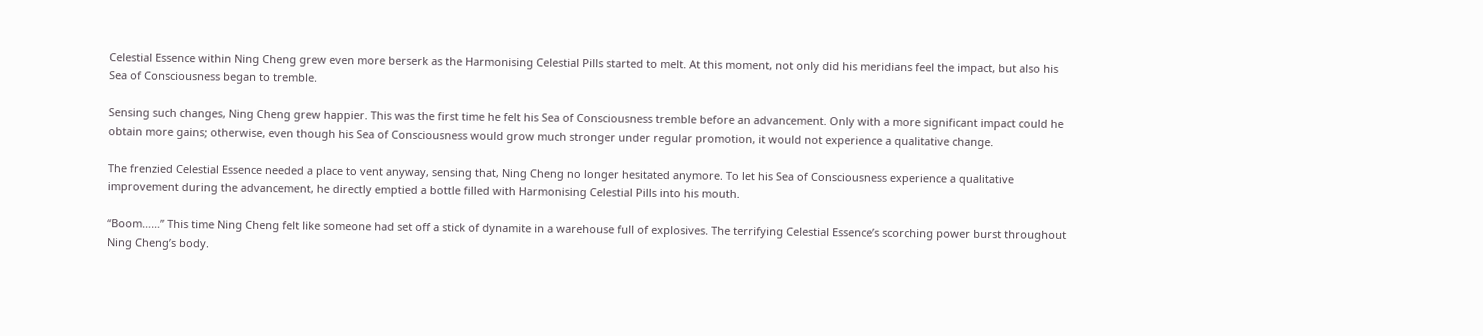Celestial Essence within Ning Cheng grew even more berserk as the Harmonising Celestial Pills started to melt. At this moment, not only did his meridians feel the impact, but also his Sea of Consciousness began to tremble.

Sensing such changes, Ning Cheng grew happier. This was the first time he felt his Sea of Consciousness tremble before an advancement. Only with a more significant impact could he obtain more gains; otherwise, even though his Sea of Consciousness would grow much stronger under regular promotion, it would not experience a qualitative change.

The frenzied Celestial Essence needed a place to vent anyway, sensing that, Ning Cheng no longer hesitated anymore. To let his Sea of Consciousness experience a qualitative improvement during the advancement, he directly emptied a bottle filled with Harmonising Celestial Pills into his mouth.

“Boom……” This time Ning Cheng felt like someone had set off a stick of dynamite in a warehouse full of explosives. The terrifying Celestial Essence’s scorching power burst throughout Ning Cheng’s body.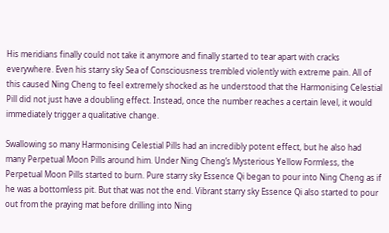His meridians finally could not take it anymore and finally started to tear apart with cracks everywhere. Even his starry sky Sea of Consciousness trembled violently with extreme pain. All of this caused Ning Cheng to feel extremely shocked as he understood that the Harmonising Celestial Pill did not just have a doubling effect. Instead, once the number reaches a certain level, it would immediately trigger a qualitative change.

Swallowing so many Harmonising Celestial Pills had an incredibly potent effect, but he also had many Perpetual Moon Pills around him. Under Ning Cheng’s Mysterious Yellow Formless, the Perpetual Moon Pills started to burn. Pure starry sky Essence Qi began to pour into Ning Cheng as if he was a bottomless pit. But that was not the end. Vibrant starry sky Essence Qi also started to pour out from the praying mat before drilling into Ning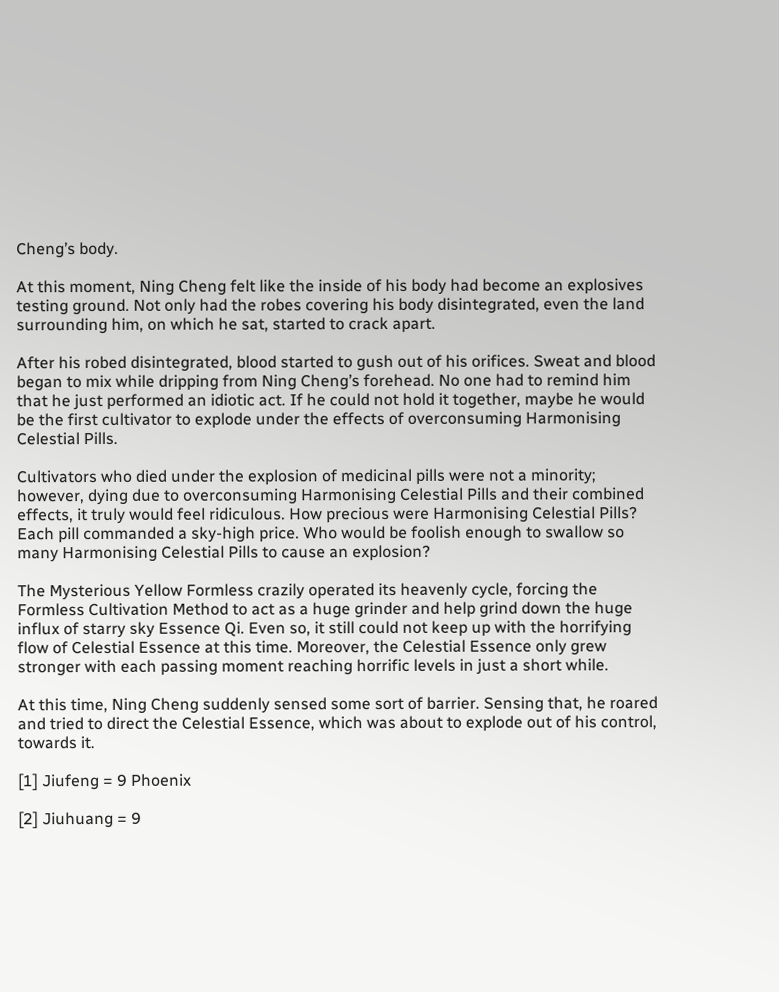Cheng’s body.

At this moment, Ning Cheng felt like the inside of his body had become an explosives testing ground. Not only had the robes covering his body disintegrated, even the land surrounding him, on which he sat, started to crack apart.

After his robed disintegrated, blood started to gush out of his orifices. Sweat and blood began to mix while dripping from Ning Cheng’s forehead. No one had to remind him that he just performed an idiotic act. If he could not hold it together, maybe he would be the first cultivator to explode under the effects of overconsuming Harmonising Celestial Pills.

Cultivators who died under the explosion of medicinal pills were not a minority; however, dying due to overconsuming Harmonising Celestial Pills and their combined effects, it truly would feel ridiculous. How precious were Harmonising Celestial Pills? Each pill commanded a sky-high price. Who would be foolish enough to swallow so many Harmonising Celestial Pills to cause an explosion?

The Mysterious Yellow Formless crazily operated its heavenly cycle, forcing the Formless Cultivation Method to act as a huge grinder and help grind down the huge influx of starry sky Essence Qi. Even so, it still could not keep up with the horrifying flow of Celestial Essence at this time. Moreover, the Celestial Essence only grew stronger with each passing moment reaching horrific levels in just a short while.

At this time, Ning Cheng suddenly sensed some sort of barrier. Sensing that, he roared and tried to direct the Celestial Essence, which was about to explode out of his control, towards it.

[1] Jiufeng = 9 Phoenix

[2] Jiuhuang = 9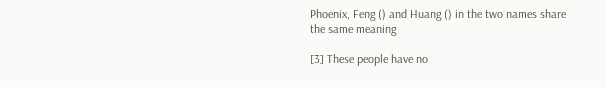Phoenix, Feng () and Huang () in the two names share the same meaning

[3] These people have no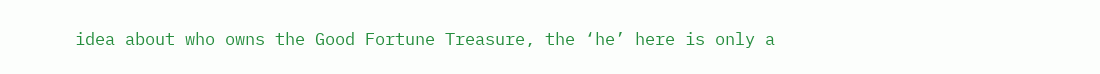idea about who owns the Good Fortune Treasure, the ‘he’ here is only a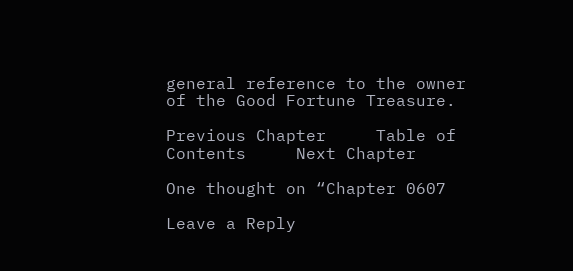general reference to the owner of the Good Fortune Treasure.

Previous Chapter     Table of Contents     Next Chapter

One thought on “Chapter 0607

Leave a Reply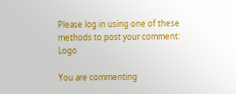Please log in using one of these methods to post your comment: Logo

You are commenting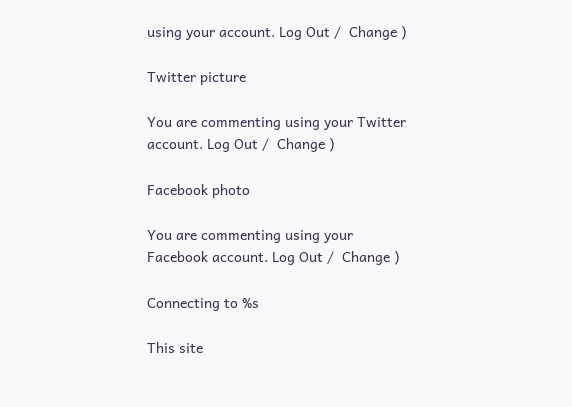using your account. Log Out /  Change )

Twitter picture

You are commenting using your Twitter account. Log Out /  Change )

Facebook photo

You are commenting using your Facebook account. Log Out /  Change )

Connecting to %s

This site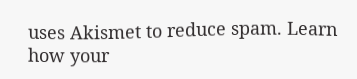uses Akismet to reduce spam. Learn how your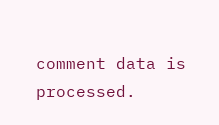comment data is processed.